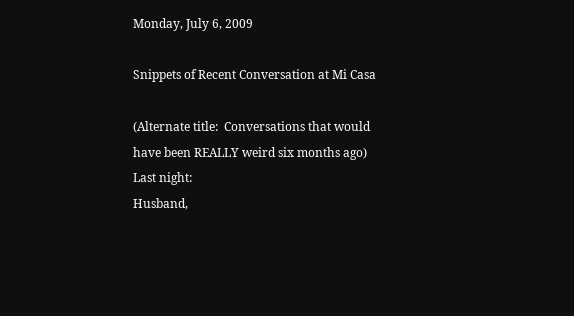Monday, July 6, 2009

Snippets of Recent Conversation at Mi Casa

(Alternate title:  Conversations that would have been REALLY weird six months ago)
Last night:
Husband,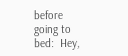before going to bed:  Hey,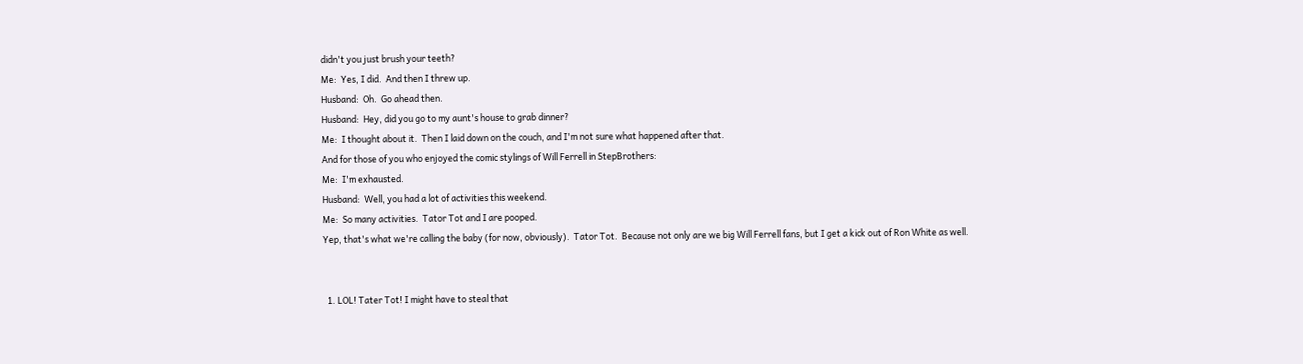didn't you just brush your teeth?
Me:  Yes, I did.  And then I threw up.
Husband:  Oh.  Go ahead then.
Husband:  Hey, did you go to my aunt's house to grab dinner?
Me:  I thought about it.  Then I laid down on the couch, and I'm not sure what happened after that.
And for those of you who enjoyed the comic stylings of Will Ferrell in StepBrothers:
Me:  I'm exhausted.
Husband:  Well, you had a lot of activities this weekend.
Me:  So many activities.  Tator Tot and I are pooped.
Yep, that's what we're calling the baby (for now, obviously).  Tator Tot.  Because not only are we big Will Ferrell fans, but I get a kick out of Ron White as well.


  1. LOL! Tater Tot! I might have to steal that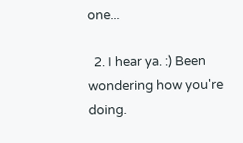one...

  2. I hear ya. :) Been wondering how you're doing.